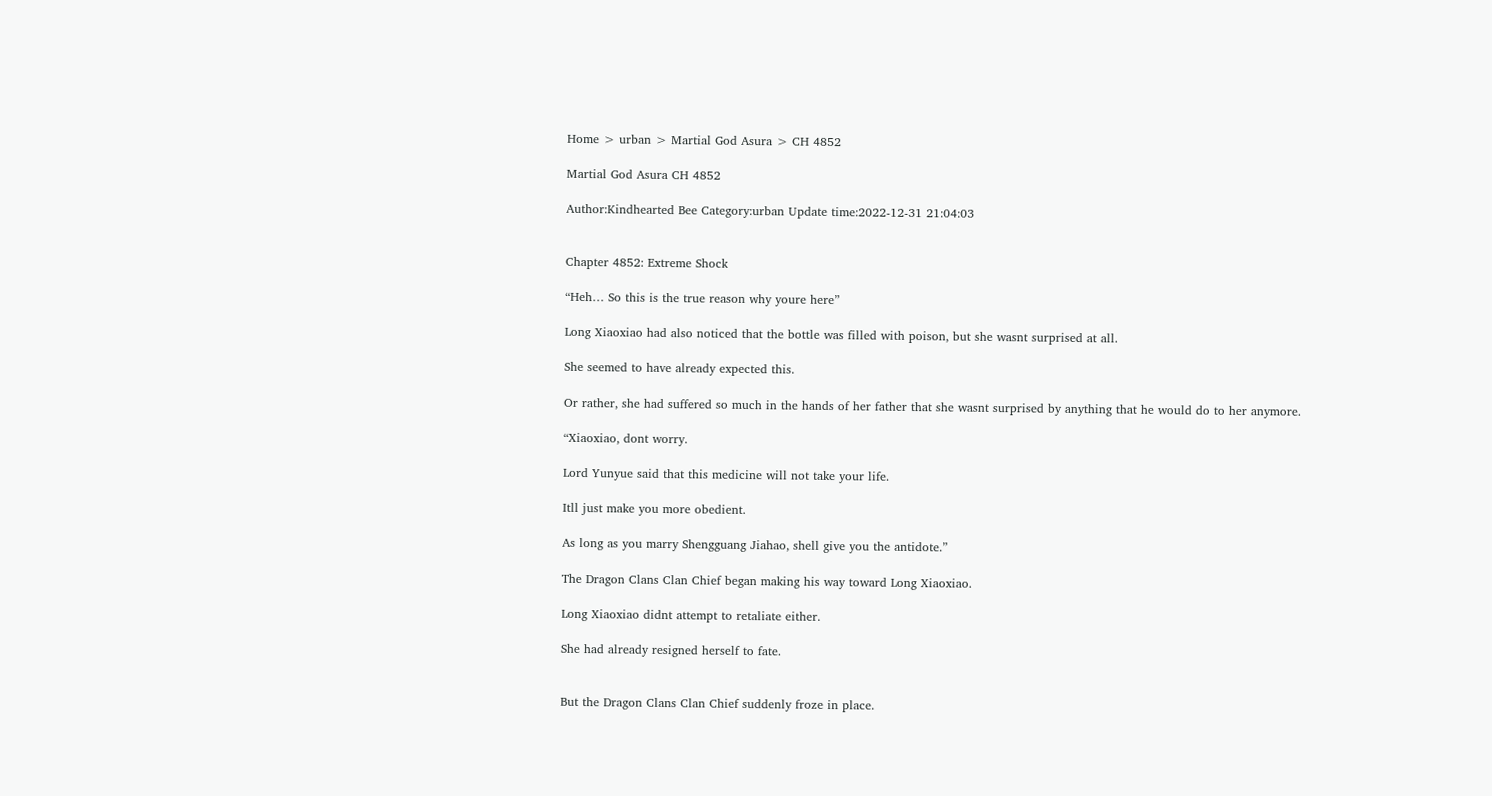Home > urban > Martial God Asura > CH 4852

Martial God Asura CH 4852

Author:Kindhearted Bee Category:urban Update time:2022-12-31 21:04:03


Chapter 4852: Extreme Shock

“Heh… So this is the true reason why youre here”

Long Xiaoxiao had also noticed that the bottle was filled with poison, but she wasnt surprised at all.

She seemed to have already expected this.

Or rather, she had suffered so much in the hands of her father that she wasnt surprised by anything that he would do to her anymore.

“Xiaoxiao, dont worry.

Lord Yunyue said that this medicine will not take your life.

Itll just make you more obedient.

As long as you marry Shengguang Jiahao, shell give you the antidote.”

The Dragon Clans Clan Chief began making his way toward Long Xiaoxiao.

Long Xiaoxiao didnt attempt to retaliate either.

She had already resigned herself to fate.


But the Dragon Clans Clan Chief suddenly froze in place.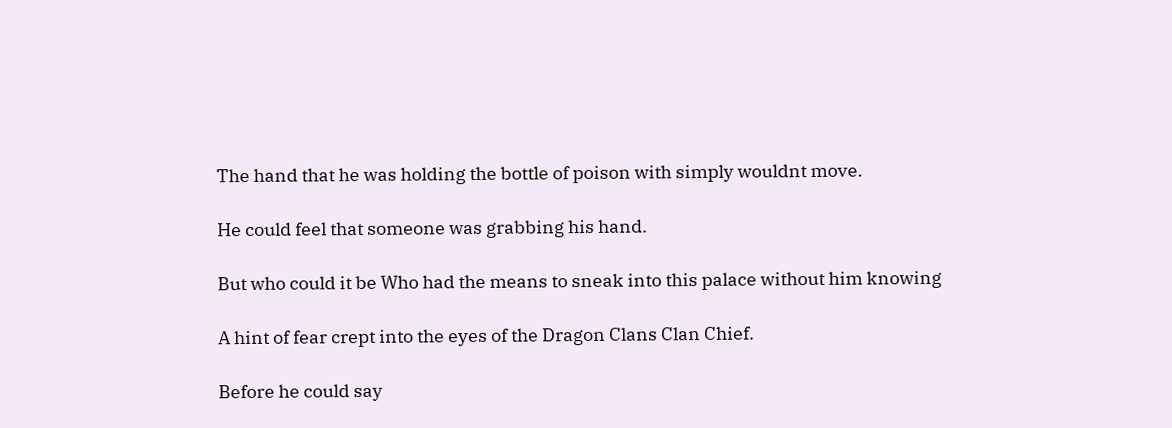The hand that he was holding the bottle of poison with simply wouldnt move.

He could feel that someone was grabbing his hand.

But who could it be Who had the means to sneak into this palace without him knowing

A hint of fear crept into the eyes of the Dragon Clans Clan Chief.

Before he could say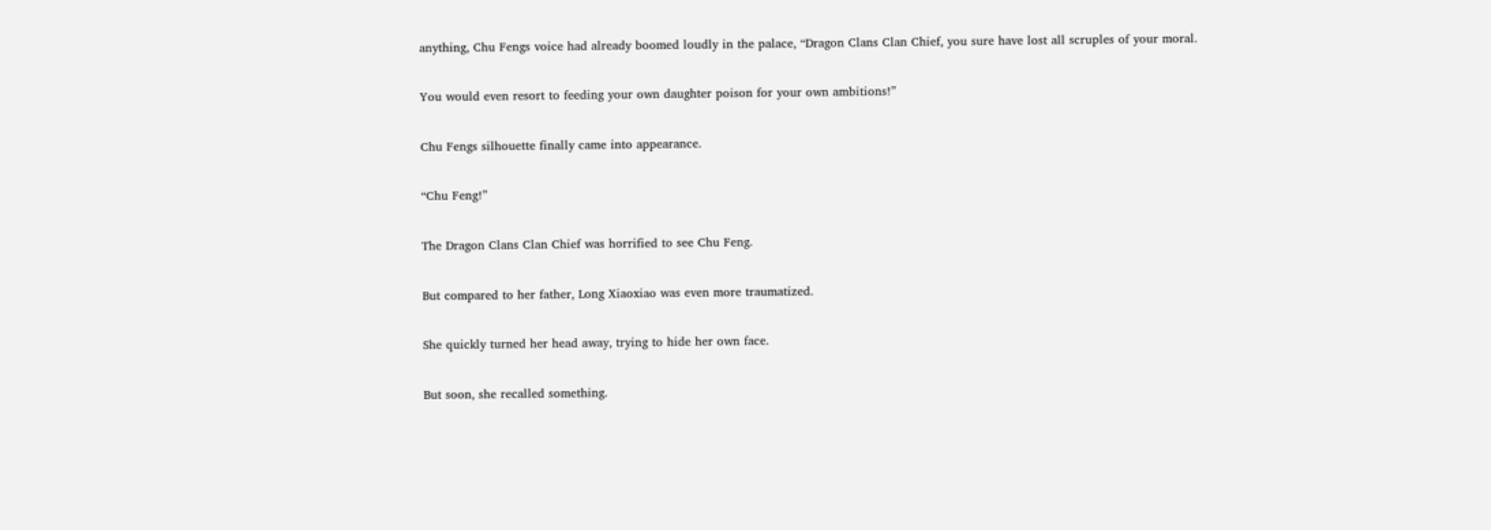anything, Chu Fengs voice had already boomed loudly in the palace, “Dragon Clans Clan Chief, you sure have lost all scruples of your moral.

You would even resort to feeding your own daughter poison for your own ambitions!”

Chu Fengs silhouette finally came into appearance.

“Chu Feng!”

The Dragon Clans Clan Chief was horrified to see Chu Feng.

But compared to her father, Long Xiaoxiao was even more traumatized.

She quickly turned her head away, trying to hide her own face.

But soon, she recalled something.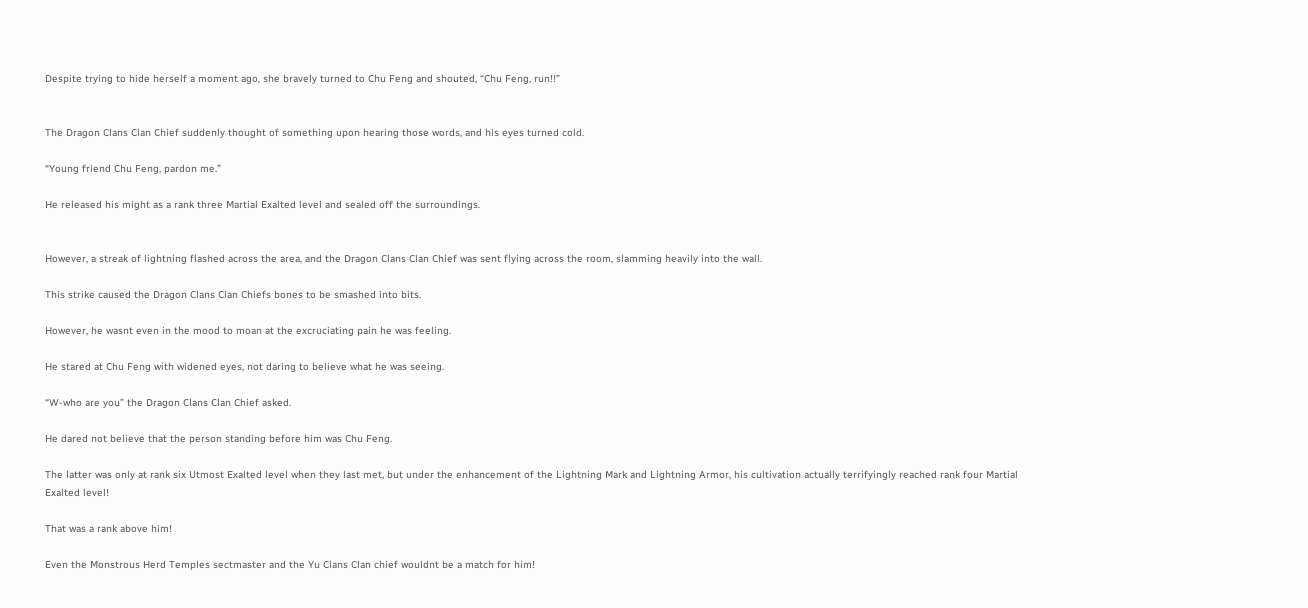Despite trying to hide herself a moment ago, she bravely turned to Chu Feng and shouted, “Chu Feng, run!!”


The Dragon Clans Clan Chief suddenly thought of something upon hearing those words, and his eyes turned cold.

“Young friend Chu Feng, pardon me.”

He released his might as a rank three Martial Exalted level and sealed off the surroundings.


However, a streak of lightning flashed across the area, and the Dragon Clans Clan Chief was sent flying across the room, slamming heavily into the wall.

This strike caused the Dragon Clans Clan Chiefs bones to be smashed into bits.

However, he wasnt even in the mood to moan at the excruciating pain he was feeling.

He stared at Chu Feng with widened eyes, not daring to believe what he was seeing.

“W-who are you” the Dragon Clans Clan Chief asked.

He dared not believe that the person standing before him was Chu Feng.

The latter was only at rank six Utmost Exalted level when they last met, but under the enhancement of the Lightning Mark and Lightning Armor, his cultivation actually terrifyingly reached rank four Martial Exalted level!

That was a rank above him!

Even the Monstrous Herd Temples sectmaster and the Yu Clans Clan chief wouldnt be a match for him!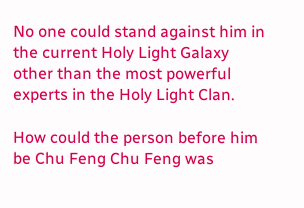No one could stand against him in the current Holy Light Galaxy other than the most powerful experts in the Holy Light Clan.

How could the person before him be Chu Feng Chu Feng was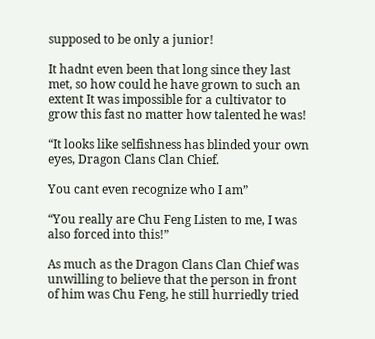supposed to be only a junior!

It hadnt even been that long since they last met, so how could he have grown to such an extent It was impossible for a cultivator to grow this fast no matter how talented he was!

“It looks like selfishness has blinded your own eyes, Dragon Clans Clan Chief.

You cant even recognize who I am”

“You really are Chu Feng Listen to me, I was also forced into this!”

As much as the Dragon Clans Clan Chief was unwilling to believe that the person in front of him was Chu Feng, he still hurriedly tried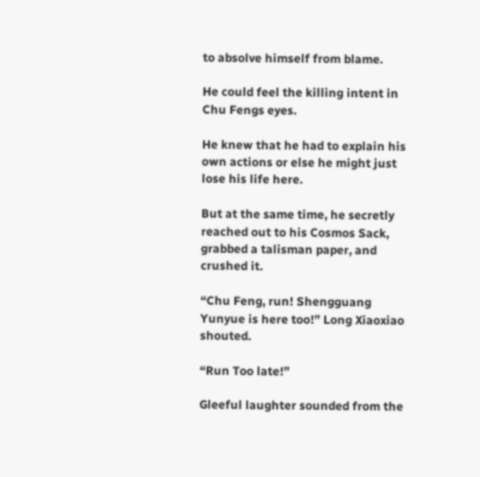to absolve himself from blame.

He could feel the killing intent in Chu Fengs eyes.

He knew that he had to explain his own actions or else he might just lose his life here.

But at the same time, he secretly reached out to his Cosmos Sack, grabbed a talisman paper, and crushed it.

“Chu Feng, run! Shengguang Yunyue is here too!” Long Xiaoxiao shouted.

“Run Too late!”

Gleeful laughter sounded from the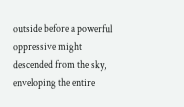outside before a powerful oppressive might descended from the sky, enveloping the entire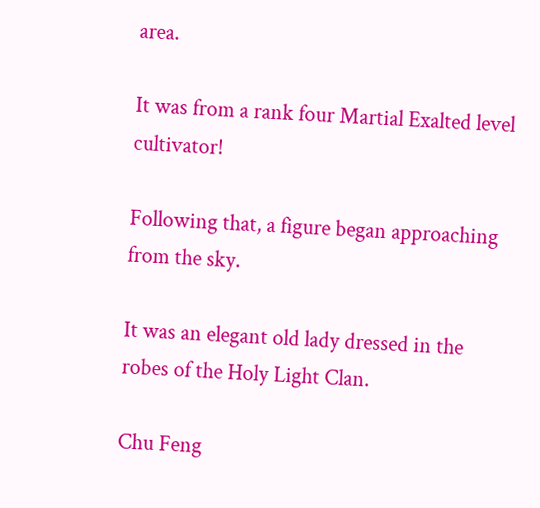area.

It was from a rank four Martial Exalted level cultivator!

Following that, a figure began approaching from the sky.

It was an elegant old lady dressed in the robes of the Holy Light Clan.

Chu Feng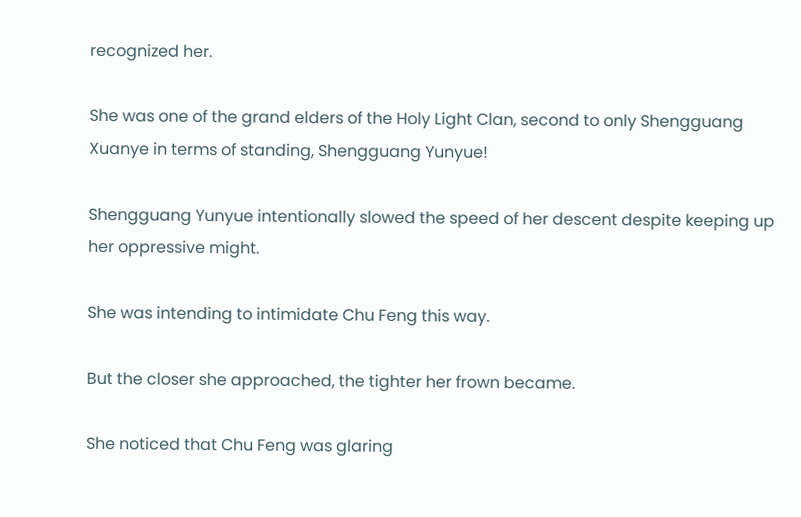recognized her.

She was one of the grand elders of the Holy Light Clan, second to only Shengguang Xuanye in terms of standing, Shengguang Yunyue!

Shengguang Yunyue intentionally slowed the speed of her descent despite keeping up her oppressive might.

She was intending to intimidate Chu Feng this way.

But the closer she approached, the tighter her frown became.

She noticed that Chu Feng was glaring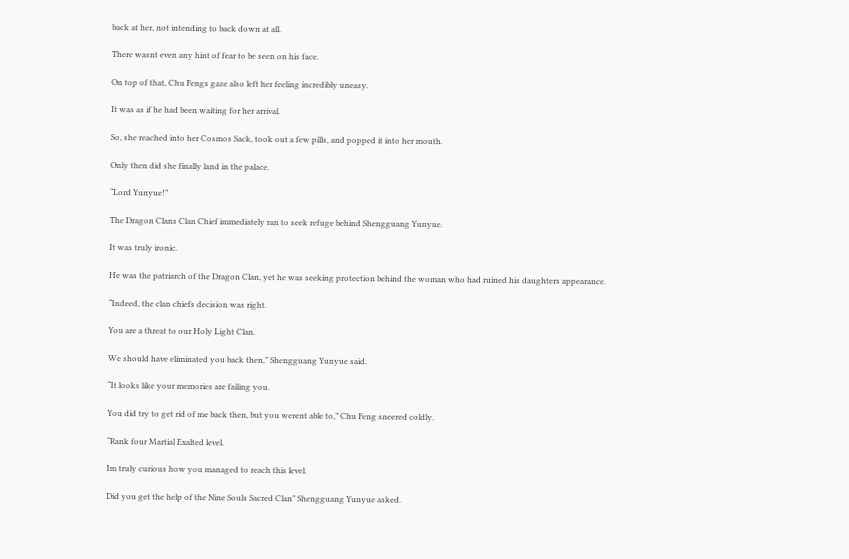back at her, not intending to back down at all.

There wasnt even any hint of fear to be seen on his face.

On top of that, Chu Fengs gaze also left her feeling incredibly uneasy.

It was as if he had been waiting for her arrival.

So, she reached into her Cosmos Sack, took out a few pills, and popped it into her mouth.

Only then did she finally land in the palace.

“Lord Yunyue!”

The Dragon Clans Clan Chief immediately ran to seek refuge behind Shengguang Yunyue.

It was truly ironic.

He was the patriarch of the Dragon Clan, yet he was seeking protection behind the woman who had ruined his daughters appearance.

“Indeed, the clan chiefs decision was right.

You are a threat to our Holy Light Clan.

We should have eliminated you back then,” Shengguang Yunyue said.

“It looks like your memories are failing you.

You did try to get rid of me back then, but you werent able to,” Chu Feng sneered coldly.

“Rank four Martial Exalted level.

Im truly curious how you managed to reach this level.

Did you get the help of the Nine Souls Sacred Clan” Shengguang Yunyue asked.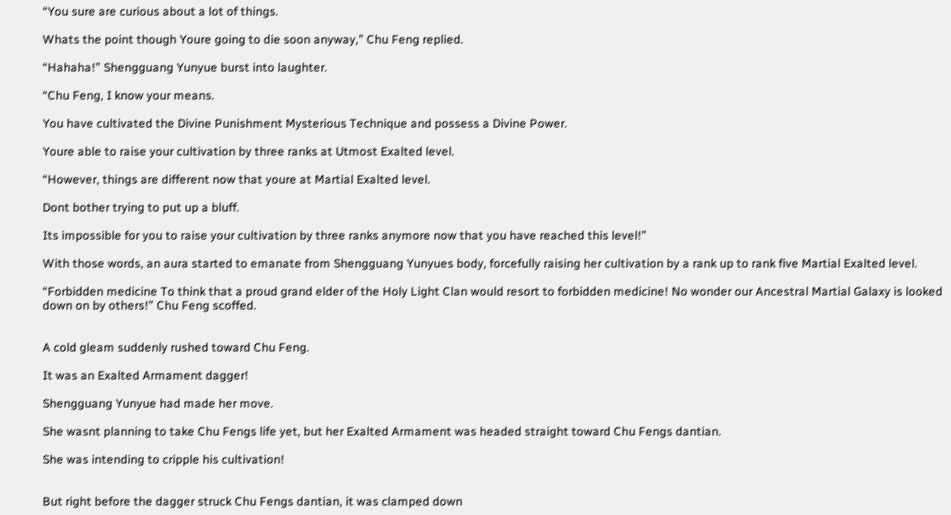“You sure are curious about a lot of things.

Whats the point though Youre going to die soon anyway,” Chu Feng replied.

“Hahaha!” Shengguang Yunyue burst into laughter.

“Chu Feng, I know your means.

You have cultivated the Divine Punishment Mysterious Technique and possess a Divine Power.

Youre able to raise your cultivation by three ranks at Utmost Exalted level.

“However, things are different now that youre at Martial Exalted level.

Dont bother trying to put up a bluff.

Its impossible for you to raise your cultivation by three ranks anymore now that you have reached this level!”

With those words, an aura started to emanate from Shengguang Yunyues body, forcefully raising her cultivation by a rank up to rank five Martial Exalted level.

“Forbidden medicine To think that a proud grand elder of the Holy Light Clan would resort to forbidden medicine! No wonder our Ancestral Martial Galaxy is looked down on by others!” Chu Feng scoffed.


A cold gleam suddenly rushed toward Chu Feng.

It was an Exalted Armament dagger!

Shengguang Yunyue had made her move.

She wasnt planning to take Chu Fengs life yet, but her Exalted Armament was headed straight toward Chu Fengs dantian.

She was intending to cripple his cultivation!


But right before the dagger struck Chu Fengs dantian, it was clamped down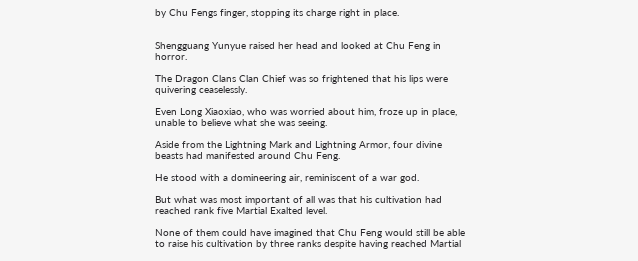by Chu Fengs finger, stopping its charge right in place.


Shengguang Yunyue raised her head and looked at Chu Feng in horror.

The Dragon Clans Clan Chief was so frightened that his lips were quivering ceaselessly.

Even Long Xiaoxiao, who was worried about him, froze up in place, unable to believe what she was seeing.

Aside from the Lightning Mark and Lightning Armor, four divine beasts had manifested around Chu Feng.

He stood with a domineering air, reminiscent of a war god.

But what was most important of all was that his cultivation had reached rank five Martial Exalted level.

None of them could have imagined that Chu Feng would still be able to raise his cultivation by three ranks despite having reached Martial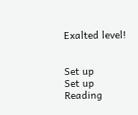Exalted level!


Set up
Set up
Reading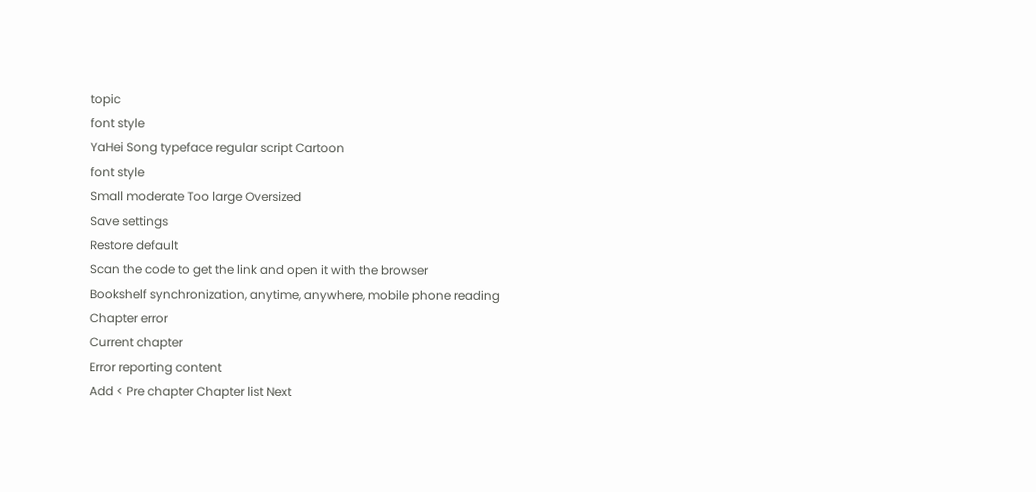topic
font style
YaHei Song typeface regular script Cartoon
font style
Small moderate Too large Oversized
Save settings
Restore default
Scan the code to get the link and open it with the browser
Bookshelf synchronization, anytime, anywhere, mobile phone reading
Chapter error
Current chapter
Error reporting content
Add < Pre chapter Chapter list Next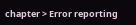chapter > Error reporting